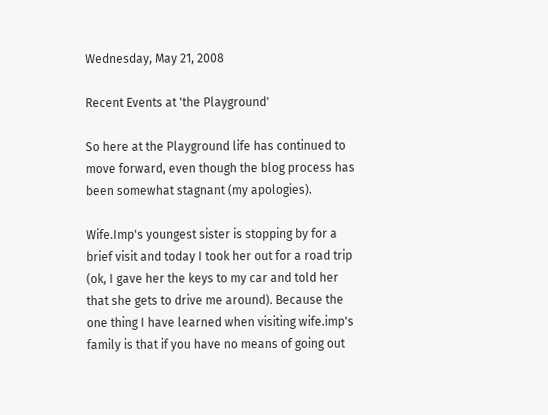Wednesday, May 21, 2008

Recent Events at 'the Playground'

So here at the Playground life has continued to move forward, even though the blog process has been somewhat stagnant (my apologies).

Wife.Imp's youngest sister is stopping by for a brief visit and today I took her out for a road trip (ok, I gave her the keys to my car and told her that she gets to drive me around). Because the one thing I have learned when visiting wife.imp's family is that if you have no means of going out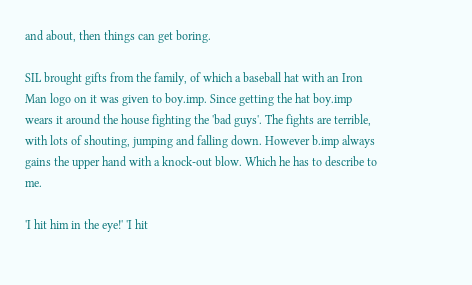and about, then things can get boring.

SIL brought gifts from the family, of which a baseball hat with an Iron Man logo on it was given to boy.imp. Since getting the hat boy.imp wears it around the house fighting the 'bad guys'. The fights are terrible, with lots of shouting, jumping and falling down. However b.imp always gains the upper hand with a knock-out blow. Which he has to describe to me.

'I hit him in the eye!' 'I hit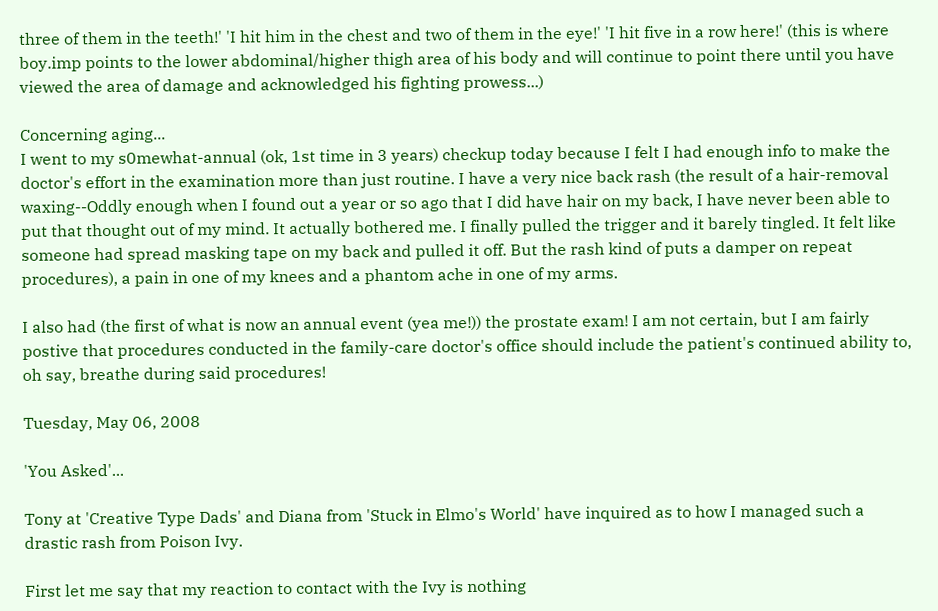three of them in the teeth!' 'I hit him in the chest and two of them in the eye!' 'I hit five in a row here!' (this is where boy.imp points to the lower abdominal/higher thigh area of his body and will continue to point there until you have viewed the area of damage and acknowledged his fighting prowess...)

Concerning aging...
I went to my s0mewhat-annual (ok, 1st time in 3 years) checkup today because I felt I had enough info to make the doctor's effort in the examination more than just routine. I have a very nice back rash (the result of a hair-removal waxing--Oddly enough when I found out a year or so ago that I did have hair on my back, I have never been able to put that thought out of my mind. It actually bothered me. I finally pulled the trigger and it barely tingled. It felt like someone had spread masking tape on my back and pulled it off. But the rash kind of puts a damper on repeat procedures), a pain in one of my knees and a phantom ache in one of my arms.

I also had (the first of what is now an annual event (yea me!)) the prostate exam! I am not certain, but I am fairly postive that procedures conducted in the family-care doctor's office should include the patient's continued ability to, oh say, breathe during said procedures!

Tuesday, May 06, 2008

'You Asked'...

Tony at 'Creative Type Dads' and Diana from 'Stuck in Elmo's World' have inquired as to how I managed such a drastic rash from Poison Ivy.

First let me say that my reaction to contact with the Ivy is nothing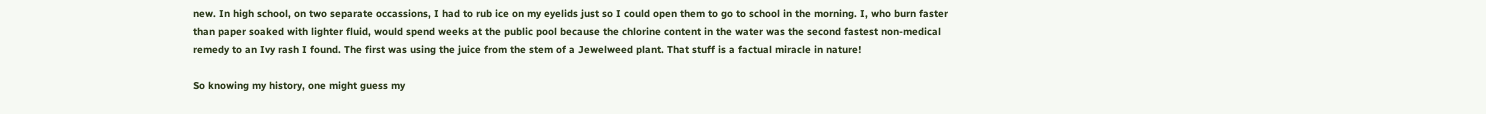new. In high school, on two separate occassions, I had to rub ice on my eyelids just so I could open them to go to school in the morning. I, who burn faster than paper soaked with lighter fluid, would spend weeks at the public pool because the chlorine content in the water was the second fastest non-medical remedy to an Ivy rash I found. The first was using the juice from the stem of a Jewelweed plant. That stuff is a factual miracle in nature!

So knowing my history, one might guess my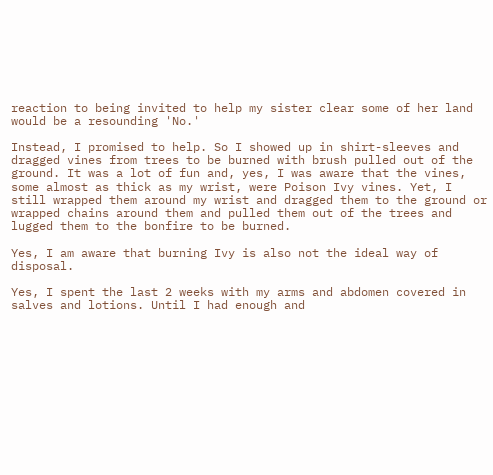reaction to being invited to help my sister clear some of her land would be a resounding 'No.'

Instead, I promised to help. So I showed up in shirt-sleeves and dragged vines from trees to be burned with brush pulled out of the ground. It was a lot of fun and, yes, I was aware that the vines, some almost as thick as my wrist, were Poison Ivy vines. Yet, I still wrapped them around my wrist and dragged them to the ground or wrapped chains around them and pulled them out of the trees and lugged them to the bonfire to be burned.

Yes, I am aware that burning Ivy is also not the ideal way of disposal.

Yes, I spent the last 2 weeks with my arms and abdomen covered in salves and lotions. Until I had enough and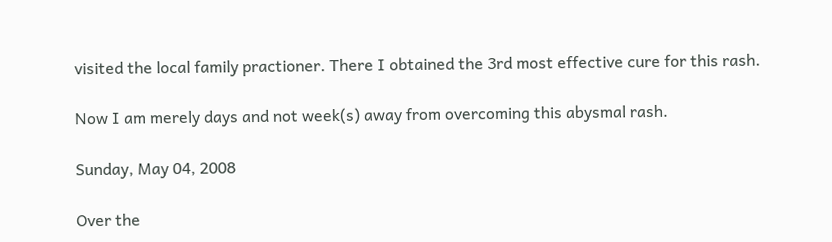visited the local family practioner. There I obtained the 3rd most effective cure for this rash.

Now I am merely days and not week(s) away from overcoming this abysmal rash.

Sunday, May 04, 2008

Over the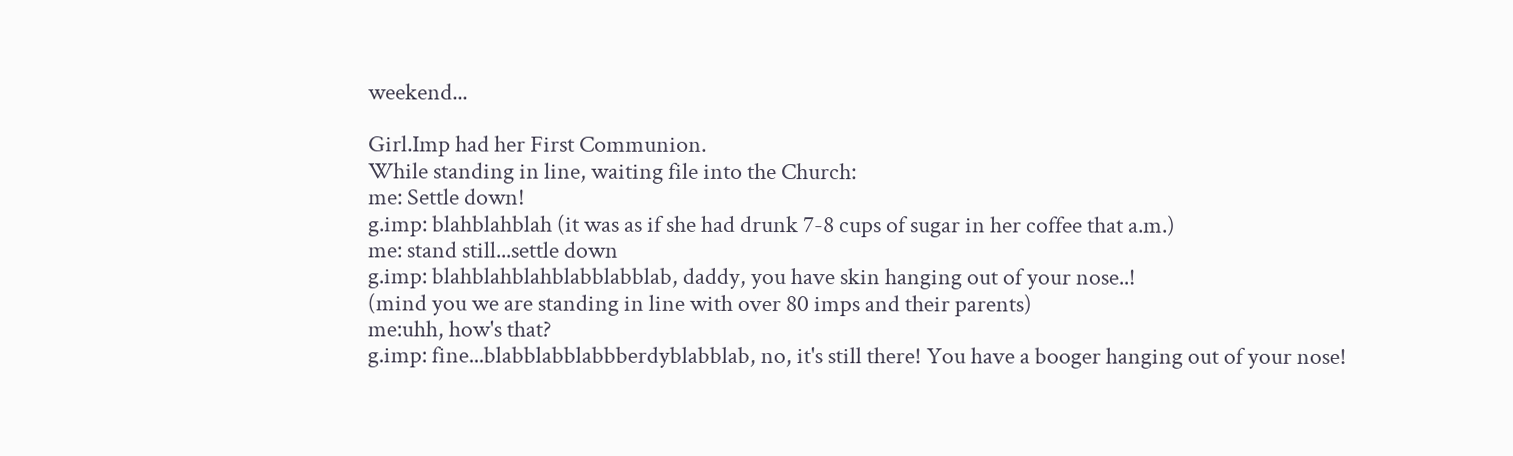weekend...

Girl.Imp had her First Communion.
While standing in line, waiting file into the Church:
me: Settle down!
g.imp: blahblahblah (it was as if she had drunk 7-8 cups of sugar in her coffee that a.m.)
me: stand still...settle down
g.imp: blahblahblahblabblabblab, daddy, you have skin hanging out of your nose..!
(mind you we are standing in line with over 80 imps and their parents)
me:uhh, how's that?
g.imp: fine...blabblabblabbberdyblabblab, no, it's still there! You have a booger hanging out of your nose!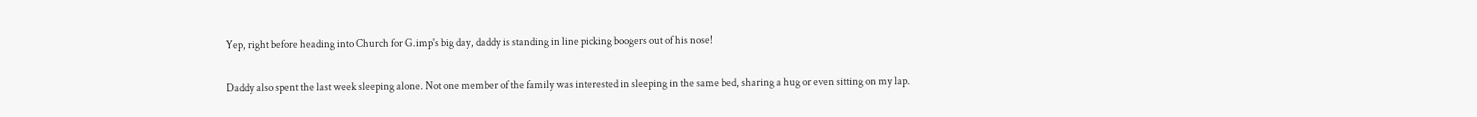Yep, right before heading into Church for G.imp's big day, daddy is standing in line picking boogers out of his nose!

Daddy also spent the last week sleeping alone. Not one member of the family was interested in sleeping in the same bed, sharing a hug or even sitting on my lap.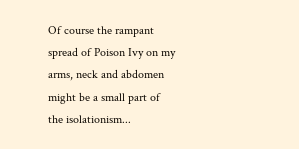Of course the rampant spread of Poison Ivy on my arms, neck and abdomen might be a small part of the isolationism...